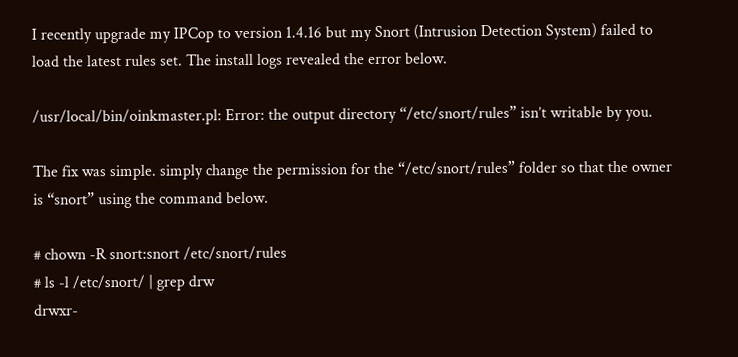I recently upgrade my IPCop to version 1.4.16 but my Snort (Intrusion Detection System) failed to load the latest rules set. The install logs revealed the error below.

/usr/local/bin/oinkmaster.pl: Error: the output directory “/etc/snort/rules” isn’t writable by you.

The fix was simple. simply change the permission for the “/etc/snort/rules” folder so that the owner is “snort” using the command below.

# chown -R snort:snort /etc/snort/rules
# ls -l /etc/snort/ | grep drw
drwxr-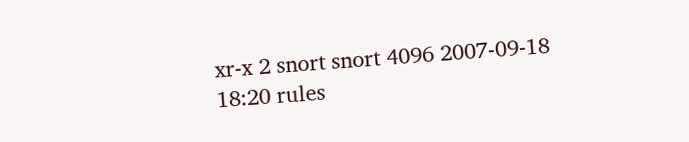xr-x 2 snort snort 4096 2007-09-18 18:20 rules